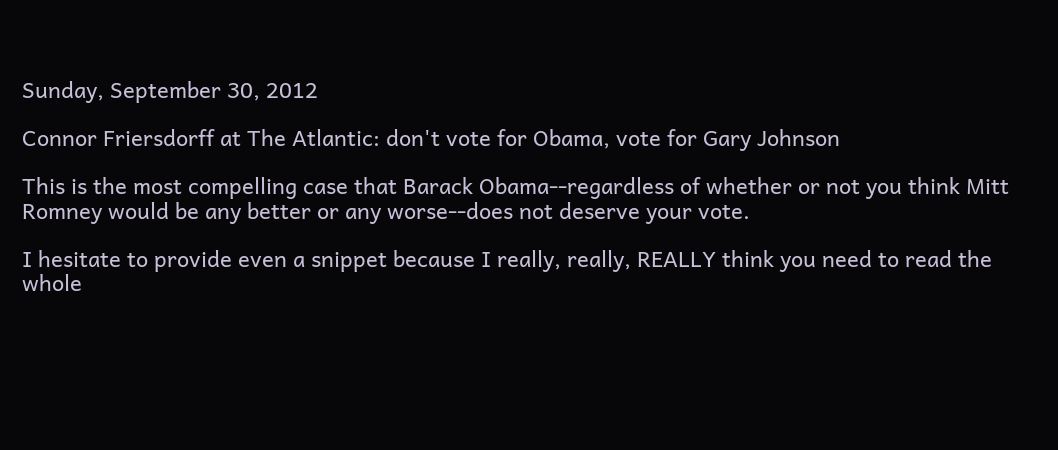Sunday, September 30, 2012

Connor Friersdorff at The Atlantic: don't vote for Obama, vote for Gary Johnson

This is the most compelling case that Barack Obama--regardless of whether or not you think Mitt Romney would be any better or any worse--does not deserve your vote.

I hesitate to provide even a snippet because I really, really, REALLY think you need to read the whole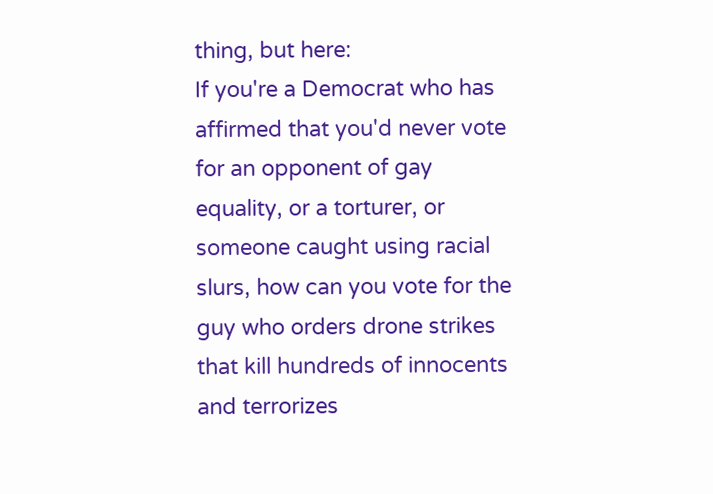thing, but here:
If you're a Democrat who has affirmed that you'd never vote for an opponent of gay equality, or a torturer, or someone caught using racial slurs, how can you vote for the guy who orders drone strikes that kill hundreds of innocents and terrorizes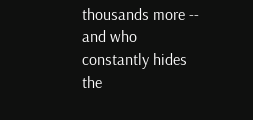thousands more -- and who constantly hides the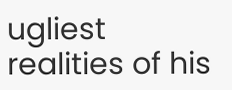ugliest realities of his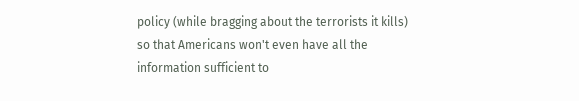policy (while bragging about the terrorists it kills) so that Americans won't even have all the information sufficient to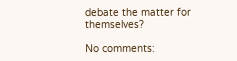debate the matter for themselves?

No comments: